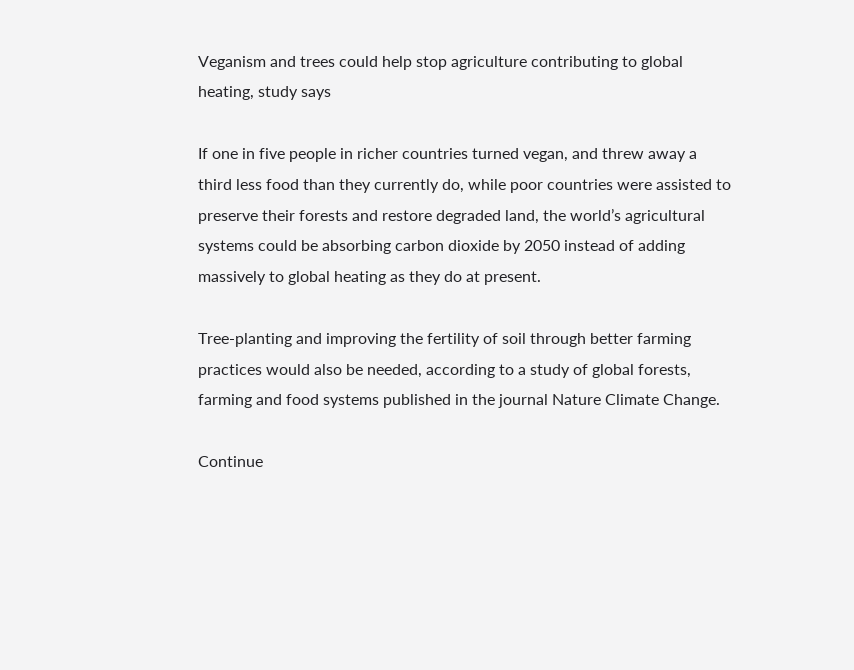Veganism and trees could help stop agriculture contributing to global heating, study says

If one in five people in richer countries turned vegan, and threw away a third less food than they currently do, while poor countries were assisted to preserve their forests and restore degraded land, the world’s agricultural systems could be absorbing carbon dioxide by 2050 instead of adding massively to global heating as they do at present.

Tree-planting and improving the fertility of soil through better farming practices would also be needed, according to a study of global forests, farming and food systems published in the journal Nature Climate Change.

Continue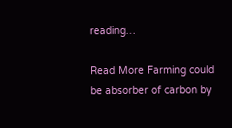reading…

Read More Farming could be absorber of carbon by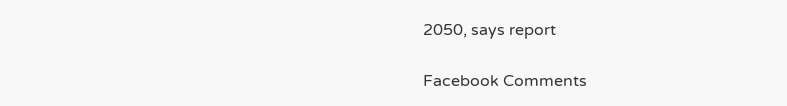2050, says report

Facebook Comments